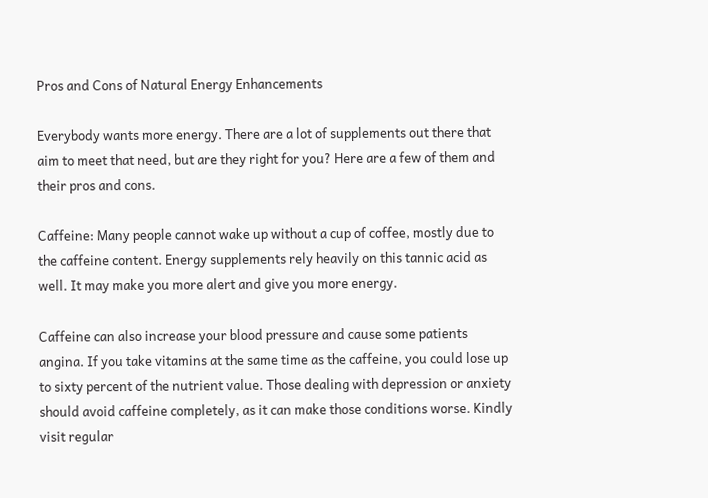Pros and Cons of Natural Energy Enhancements

Everybody wants more energy. There are a lot of supplements out there that aim to meet that need, but are they right for you? Here are a few of them and their pros and cons.

Caffeine: Many people cannot wake up without a cup of coffee, mostly due to the caffeine content. Energy supplements rely heavily on this tannic acid as well. It may make you more alert and give you more energy.

Caffeine can also increase your blood pressure and cause some patients angina. If you take vitamins at the same time as the caffeine, you could lose up to sixty percent of the nutrient value. Those dealing with depression or anxiety should avoid caffeine completely, as it can make those conditions worse. Kindly visit regular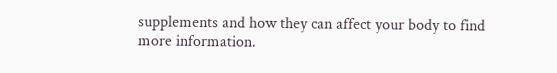supplements and how they can affect your body to find more information.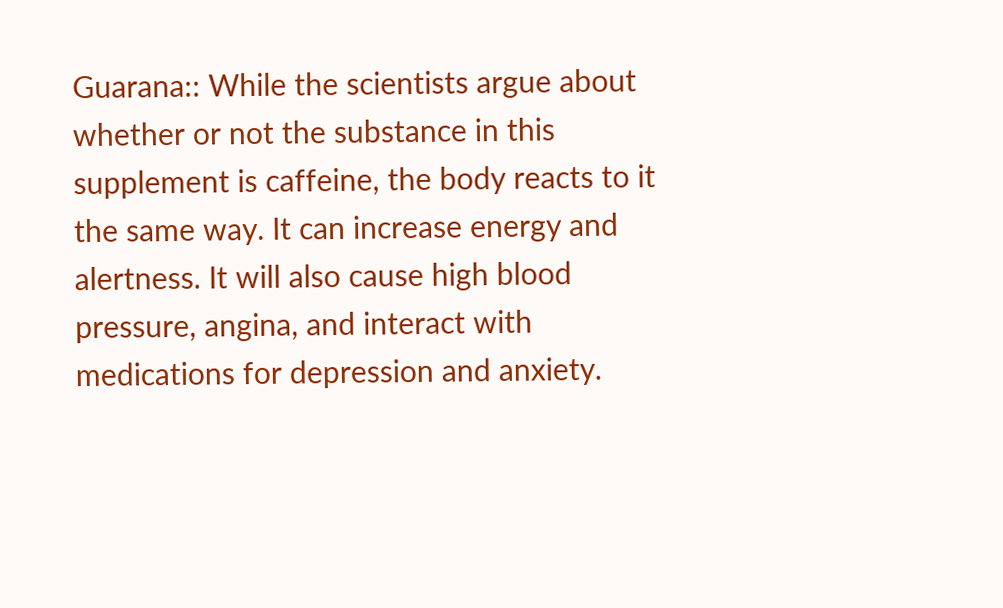Guarana:: While the scientists argue about whether or not the substance in this supplement is caffeine, the body reacts to it the same way. It can increase energy and alertness. It will also cause high blood pressure, angina, and interact with medications for depression and anxiety.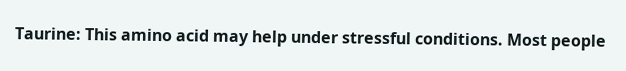Taurine: This amino acid may help under stressful conditions. Most people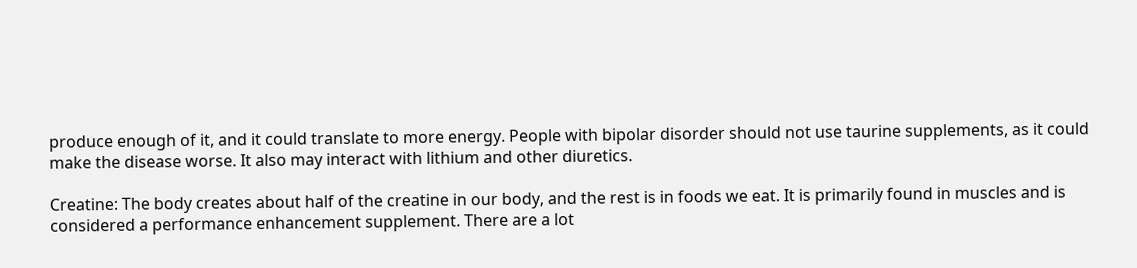produce enough of it, and it could translate to more energy. People with bipolar disorder should not use taurine supplements, as it could make the disease worse. It also may interact with lithium and other diuretics.

Creatine: The body creates about half of the creatine in our body, and the rest is in foods we eat. It is primarily found in muscles and is considered a performance enhancement supplement. There are a lot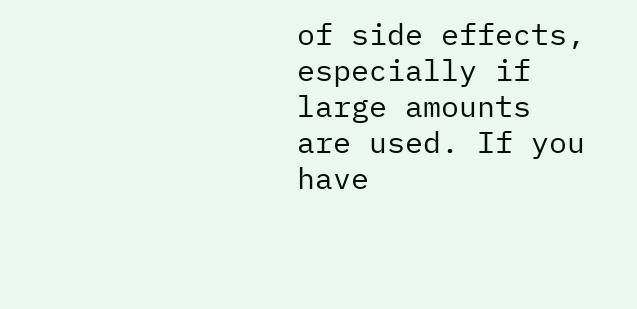of side effects, especially if large amounts are used. If you have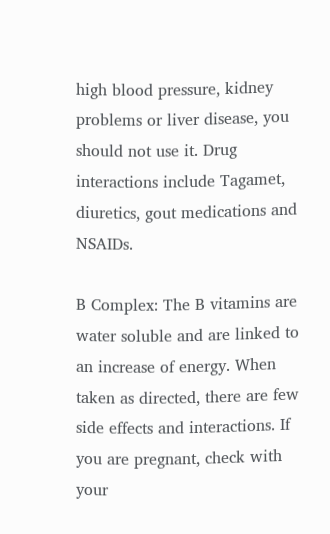high blood pressure, kidney problems or liver disease, you should not use it. Drug interactions include Tagamet, diuretics, gout medications and NSAIDs.

B Complex: The B vitamins are water soluble and are linked to an increase of energy. When taken as directed, there are few side effects and interactions. If you are pregnant, check with your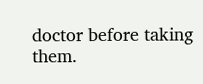doctor before taking them.